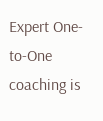Expert One-to-One coaching is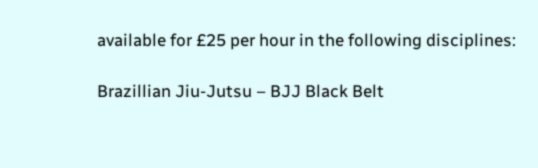available for £25 per hour in the following disciplines:

Brazillian Jiu-Jutsu – BJJ Black Belt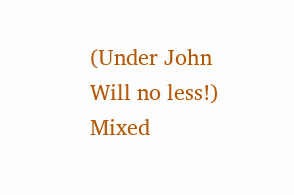(Under John Will no less!)
Mixed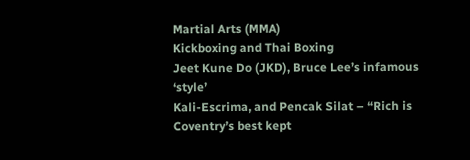Martial Arts (MMA)
Kickboxing and Thai Boxing
Jeet Kune Do (JKD), Bruce Lee’s infamous ‘style’
Kali-Escrima, and Pencak Silat – “Rich is Coventry’s best kept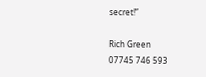secret!”

Rich Green
07745 746 593